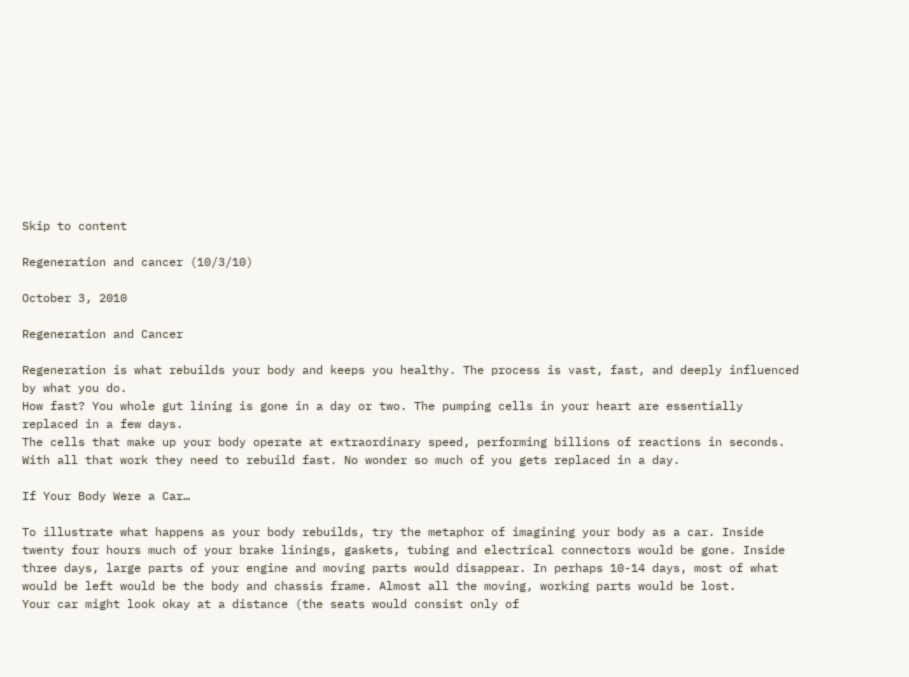Skip to content

Regeneration and cancer (10/3/10)

October 3, 2010

Regeneration and Cancer

Regeneration is what rebuilds your body and keeps you healthy. The process is vast, fast, and deeply influenced by what you do.
How fast? You whole gut lining is gone in a day or two. The pumping cells in your heart are essentially replaced in a few days.
The cells that make up your body operate at extraordinary speed, performing billions of reactions in seconds. With all that work they need to rebuild fast. No wonder so much of you gets replaced in a day.

If Your Body Were a Car…

To illustrate what happens as your body rebuilds, try the metaphor of imagining your body as a car. Inside twenty four hours much of your brake linings, gaskets, tubing and electrical connectors would be gone. Inside three days, large parts of your engine and moving parts would disappear. In perhaps 10-14 days, most of what would be left would be the body and chassis frame. Almost all the moving, working parts would be lost.
Your car might look okay at a distance (the seats would consist only of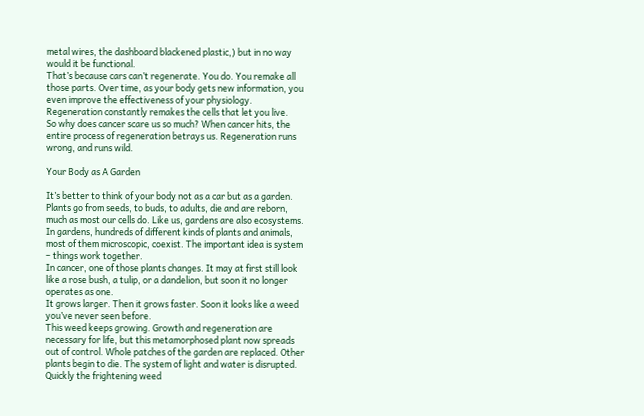metal wires, the dashboard blackened plastic,) but in no way would it be functional.
That’s because cars can’t regenerate. You do. You remake all those parts. Over time, as your body gets new information, you even improve the effectiveness of your physiology. Regeneration constantly remakes the cells that let you live.
So why does cancer scare us so much? When cancer hits, the entire process of regeneration betrays us. Regeneration runs wrong, and runs wild.

Your Body as A Garden

It’s better to think of your body not as a car but as a garden. Plants go from seeds, to buds, to adults, die and are reborn, much as most our cells do. Like us, gardens are also ecosystems. In gardens, hundreds of different kinds of plants and animals, most of them microscopic, coexist. The important idea is system – things work together.
In cancer, one of those plants changes. It may at first still look like a rose bush, a tulip, or a dandelion, but soon it no longer operates as one.
It grows larger. Then it grows faster. Soon it looks like a weed you’ve never seen before.
This weed keeps growing. Growth and regeneration are necessary for life, but this metamorphosed plant now spreads out of control. Whole patches of the garden are replaced. Other plants begin to die. The system of light and water is disrupted. Quickly the frightening weed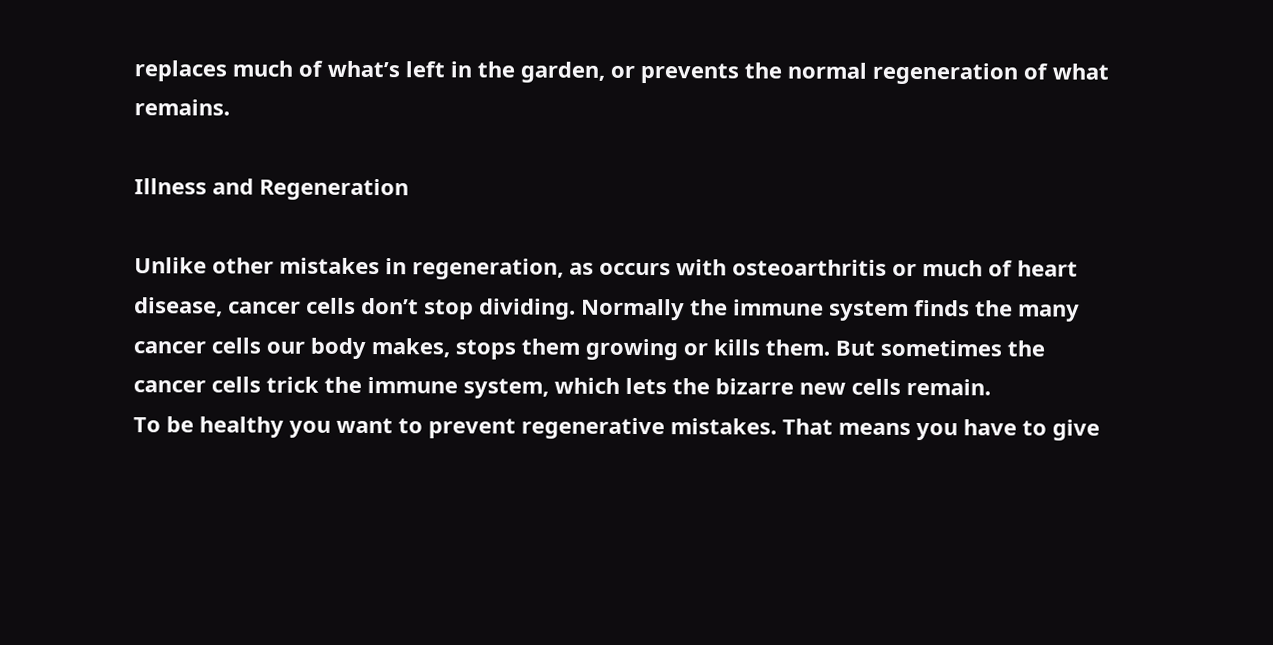replaces much of what’s left in the garden, or prevents the normal regeneration of what remains.

Illness and Regeneration

Unlike other mistakes in regeneration, as occurs with osteoarthritis or much of heart disease, cancer cells don’t stop dividing. Normally the immune system finds the many cancer cells our body makes, stops them growing or kills them. But sometimes the cancer cells trick the immune system, which lets the bizarre new cells remain.
To be healthy you want to prevent regenerative mistakes. That means you have to give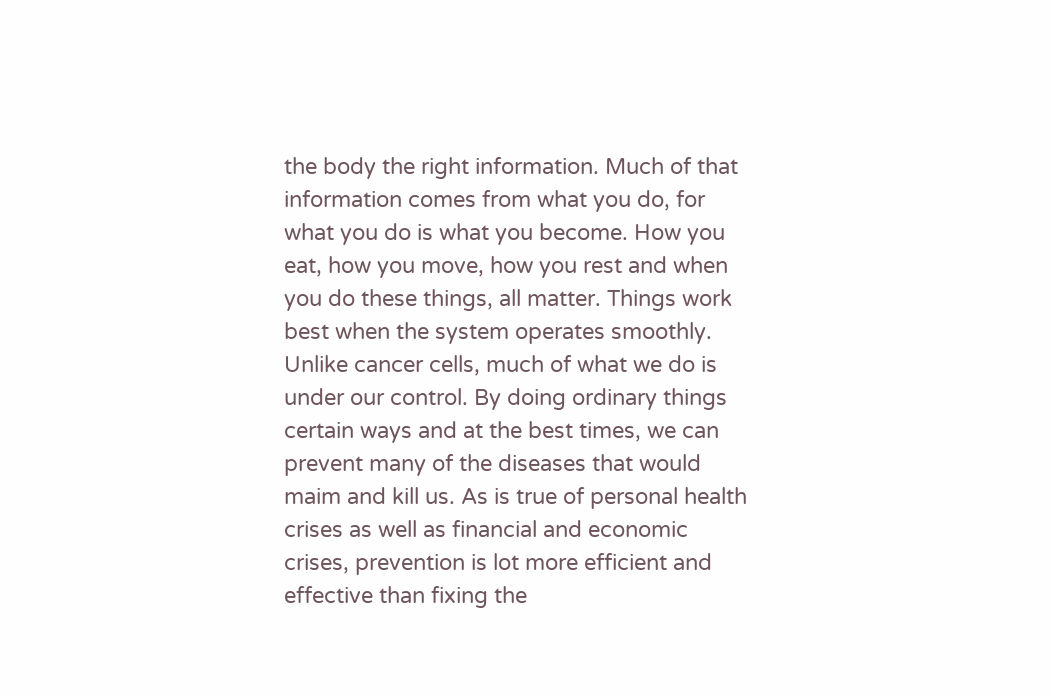the body the right information. Much of that information comes from what you do, for what you do is what you become. How you eat, how you move, how you rest and when you do these things, all matter. Things work best when the system operates smoothly.
Unlike cancer cells, much of what we do is under our control. By doing ordinary things certain ways and at the best times, we can prevent many of the diseases that would maim and kill us. As is true of personal health crises as well as financial and economic crises, prevention is lot more efficient and effective than fixing the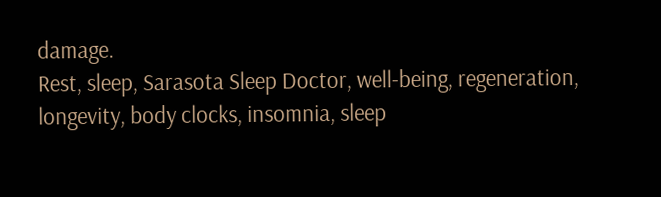damage.
Rest, sleep, Sarasota Sleep Doctor, well-being, regeneration, longevity, body clocks, insomnia, sleep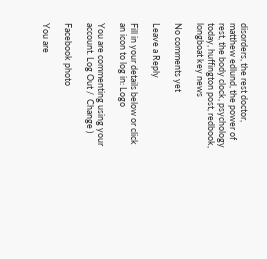disorders, the rest doctor, matthew edlund, the power of rest, the body clock, psychology today, huffington post, redbook, longboat key news

No comments yet

Leave a Reply

Fill in your details below or click an icon to log in: Logo

You are commenting using your account. Log Out /  Change )

Facebook photo

You are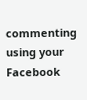commenting using your Facebook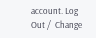account. Log Out /  Change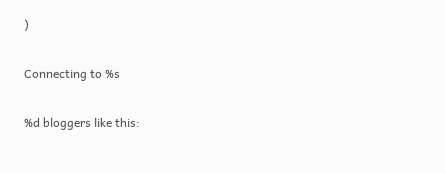)

Connecting to %s

%d bloggers like this: